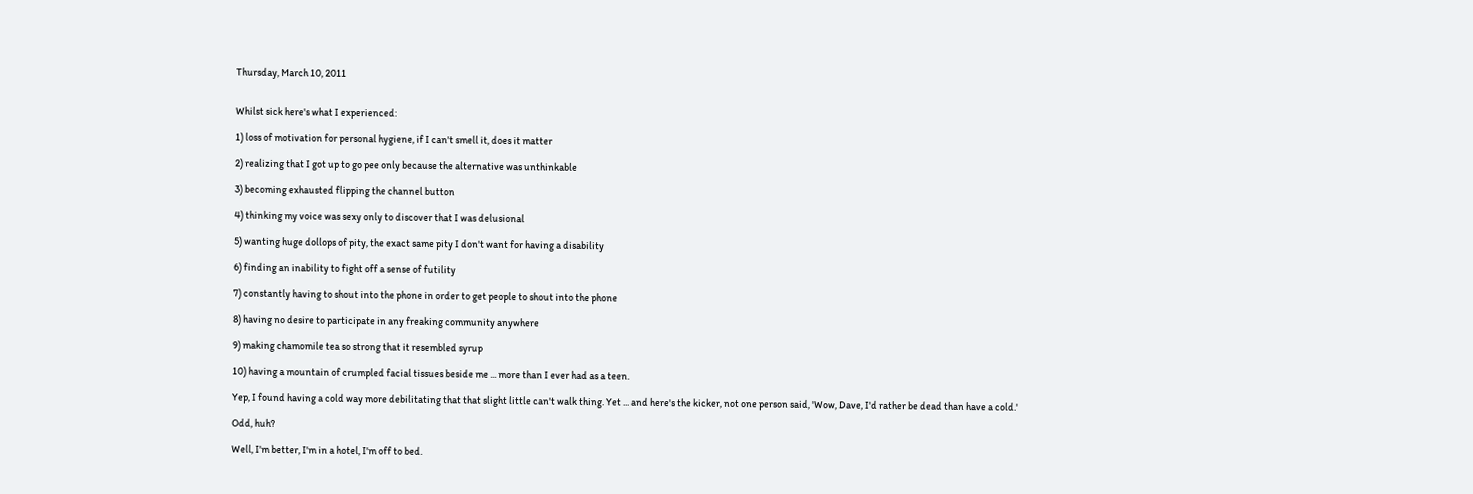Thursday, March 10, 2011


Whilst sick here's what I experienced:

1) loss of motivation for personal hygiene, if I can't smell it, does it matter

2) realizing that I got up to go pee only because the alternative was unthinkable

3) becoming exhausted flipping the channel button

4) thinking my voice was sexy only to discover that I was delusional

5) wanting huge dollops of pity, the exact same pity I don't want for having a disability

6) finding an inability to fight off a sense of futility

7) constantly having to shout into the phone in order to get people to shout into the phone

8) having no desire to participate in any freaking community anywhere

9) making chamomile tea so strong that it resembled syrup

10) having a mountain of crumpled facial tissues beside me ... more than I ever had as a teen.

Yep, I found having a cold way more debilitating that that slight little can't walk thing. Yet ... and here's the kicker, not one person said, 'Wow, Dave, I'd rather be dead than have a cold.'

Odd, huh?

Well, I'm better, I'm in a hotel, I'm off to bed.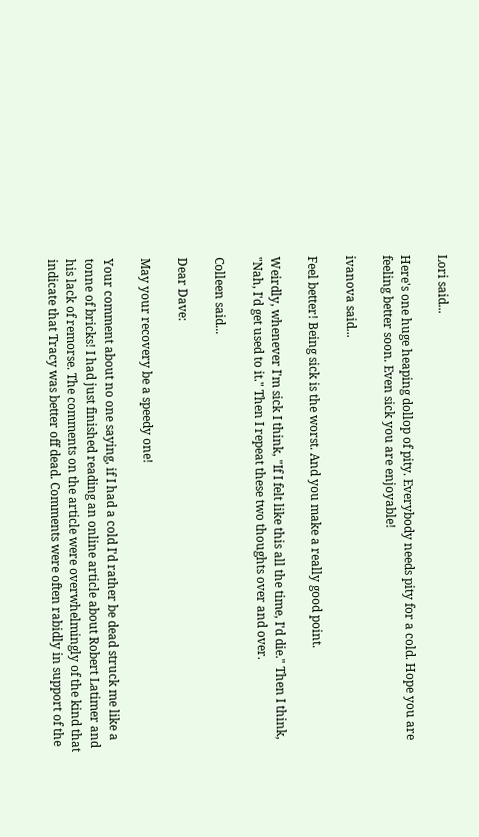Lori said...

Here's one huge heaping dollop of pity. Everybody needs pity for a cold. Hope you are feeling better soon. Even sick you are enjoyable!

ivanova said...

Feel better! Being sick is the worst. And you make a really good point.

Weirdly, whenever I'm sick I think, "If I felt like this all the time, I'd die." Then I think, "Nah, I'd get used to it." Then I repeat these two thoughts over and over.

Colleen said...

Dear Dave:

May your recovery be a speedy one!

Your comment about no one saying, if I had a cold I'd rather be dead struck me like a tonne of bricks! I had just finished reading an online article about Robert Latimer and his lack of remorse. The comments on the article were overwhelmingly of the kind that indicate that Tracy was better off dead. Comments were often rabidly in support of the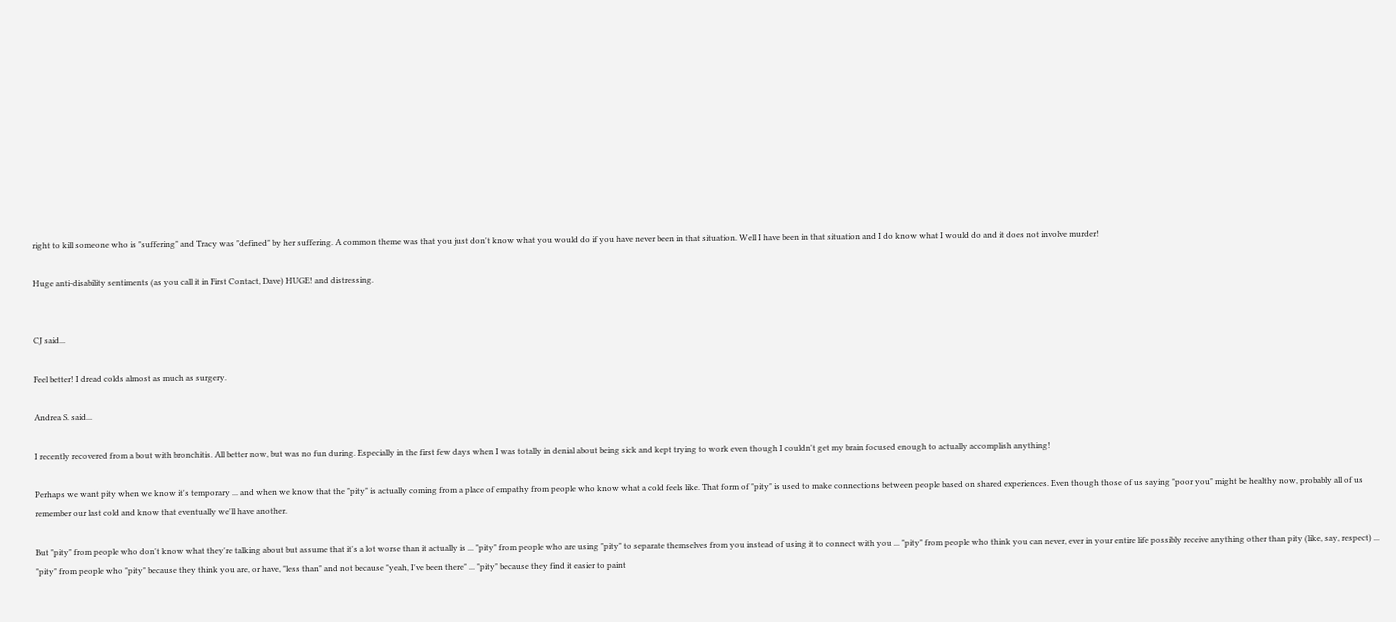right to kill someone who is "suffering" and Tracy was "defined" by her suffering. A common theme was that you just don't know what you would do if you have never been in that situation. Well I have been in that situation and I do know what I would do and it does not involve murder!

Huge anti-disability sentiments (as you call it in First Contact, Dave) HUGE! and distressing.


CJ said...

Feel better! I dread colds almost as much as surgery.

Andrea S. said...

I recently recovered from a bout with bronchitis. All better now, but was no fun during. Especially in the first few days when I was totally in denial about being sick and kept trying to work even though I couldn't get my brain focused enough to actually accomplish anything!

Perhaps we want pity when we know it's temporary ... and when we know that the "pity" is actually coming from a place of empathy from people who know what a cold feels like. That form of "pity" is used to make connections between people based on shared experiences. Even though those of us saying "poor you" might be healthy now, probably all of us remember our last cold and know that eventually we'll have another.

But "pity" from people who don't know what they're talking about but assume that it's a lot worse than it actually is ... "pity" from people who are using "pity" to separate themselves from you instead of using it to connect with you ... "pity" from people who think you can never, ever in your entire life possibly receive anything other than pity (like, say, respect) ... "pity" from people who "pity" because they think you are, or have, "less than" and not because "yeah, I've been there" ... "pity" because they find it easier to paint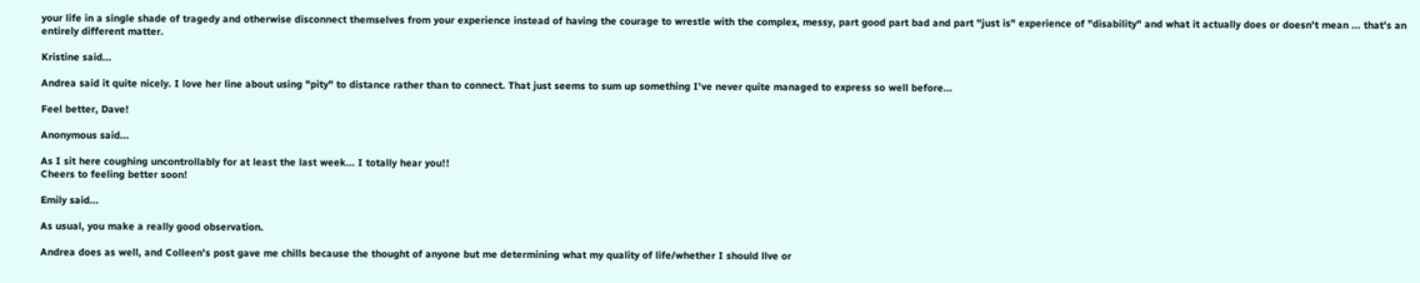your life in a single shade of tragedy and otherwise disconnect themselves from your experience instead of having the courage to wrestle with the complex, messy, part good part bad and part "just is" experience of "disability" and what it actually does or doesn't mean ... that's an entirely different matter.

Kristine said...

Andrea said it quite nicely. I love her line about using "pity" to distance rather than to connect. That just seems to sum up something I've never quite managed to express so well before...

Feel better, Dave!

Anonymous said...

As I sit here coughing uncontrollably for at least the last week... I totally hear you!!
Cheers to feeling better soon!

Emily said...

As usual, you make a really good observation.

Andrea does as well, and Colleen's post gave me chills because the thought of anyone but me determining what my quality of life/whether I should llve or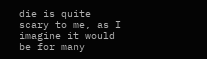die is quite scary to me, as I imagine it would be for many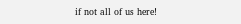if not all of us here!